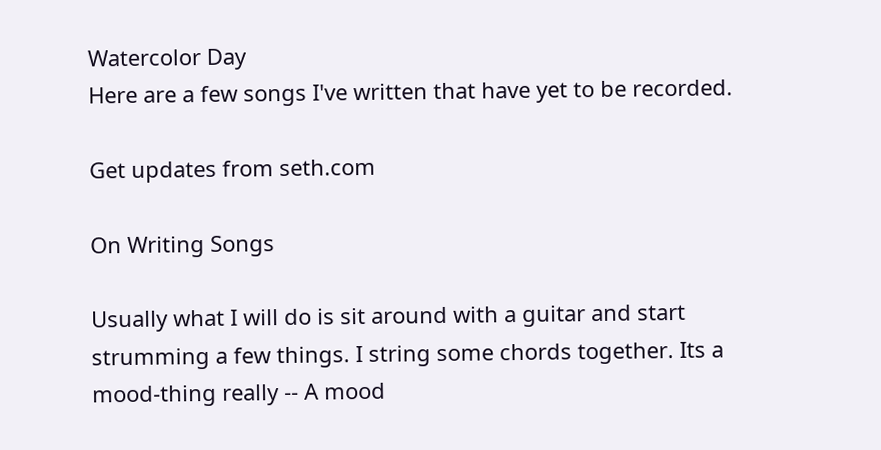Watercolor Day
Here are a few songs I've written that have yet to be recorded.

Get updates from seth.com

On Writing Songs

Usually what I will do is sit around with a guitar and start strumming a few things. I string some chords together. Its a mood-thing really -- A mood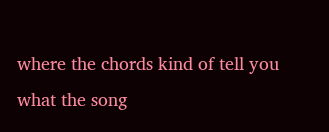where the chords kind of tell you what the song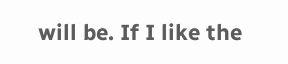will be. If I like the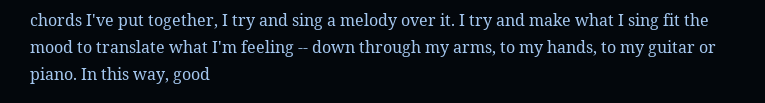chords I've put together, I try and sing a melody over it. I try and make what I sing fit the mood to translate what I'm feeling -- down through my arms, to my hands, to my guitar or piano. In this way, good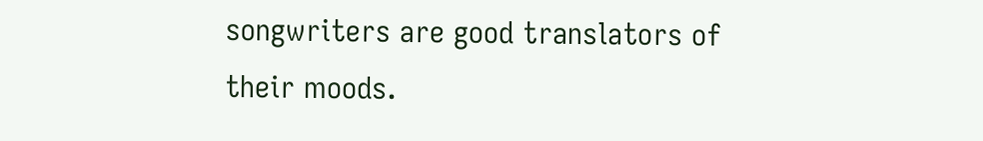songwriters are good translators of their moods.